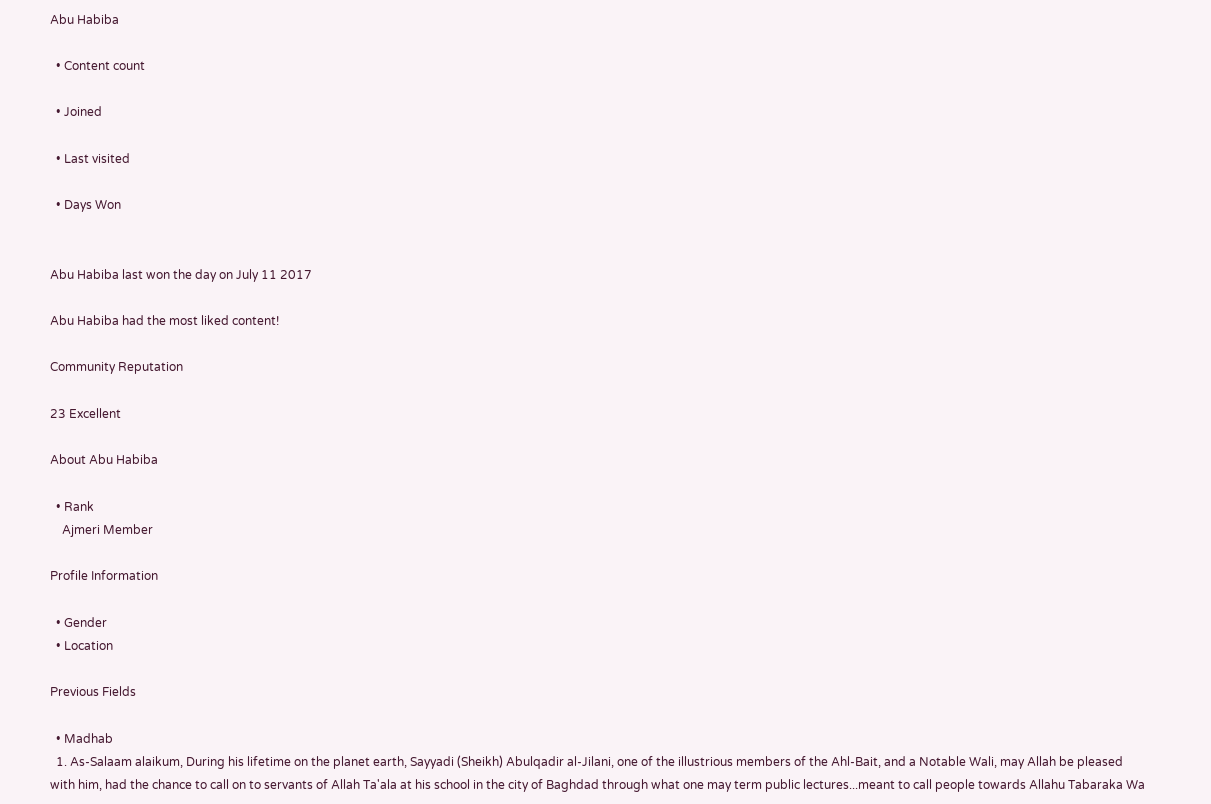Abu Habiba

  • Content count

  • Joined

  • Last visited

  • Days Won


Abu Habiba last won the day on July 11 2017

Abu Habiba had the most liked content!

Community Reputation

23 Excellent

About Abu Habiba

  • Rank
    Ajmeri Member

Profile Information

  • Gender
  • Location

Previous Fields

  • Madhab
  1. As-Salaam alaikum, During his lifetime on the planet earth, Sayyadi (Sheikh) Abulqadir al-Jilani, one of the illustrious members of the Ahl-Bait, and a Notable Wali, may Allah be pleased with him, had the chance to call on to servants of Allah Ta'ala at his school in the city of Baghdad through what one may term public lectures...meant to call people towards Allahu Tabaraka Wa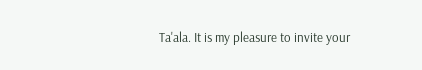Ta'ala. It is my pleasure to invite your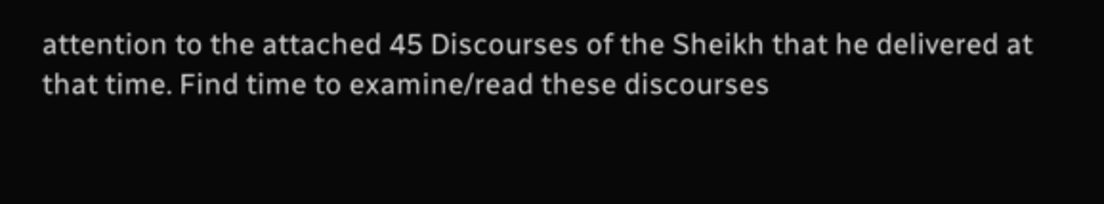attention to the attached 45 Discourses of the Sheikh that he delivered at that time. Find time to examine/read these discourses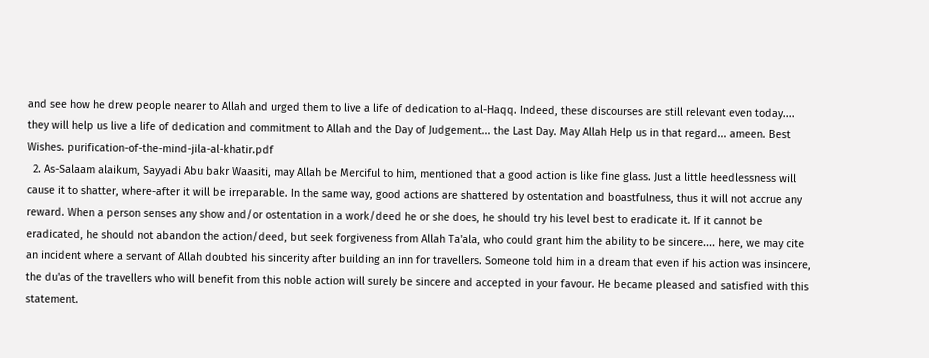and see how he drew people nearer to Allah and urged them to live a life of dedication to al-Haqq. Indeed, these discourses are still relevant even today.... they will help us live a life of dedication and commitment to Allah and the Day of Judgement... the Last Day. May Allah Help us in that regard... ameen. Best Wishes. purification-of-the-mind-jila-al-khatir.pdf
  2. As-Salaam alaikum, Sayyadi Abu bakr Waasiti, may Allah be Merciful to him, mentioned that a good action is like fine glass. Just a little heedlessness will cause it to shatter, where-after it will be irreparable. In the same way, good actions are shattered by ostentation and boastfulness, thus it will not accrue any reward. When a person senses any show and/or ostentation in a work/deed he or she does, he should try his level best to eradicate it. If it cannot be eradicated, he should not abandon the action/deed, but seek forgiveness from Allah Ta'ala, who could grant him the ability to be sincere.... here, we may cite an incident where a servant of Allah doubted his sincerity after building an inn for travellers. Someone told him in a dream that even if his action was insincere, the du'as of the travellers who will benefit from this noble action will surely be sincere and accepted in your favour. He became pleased and satisfied with this statement.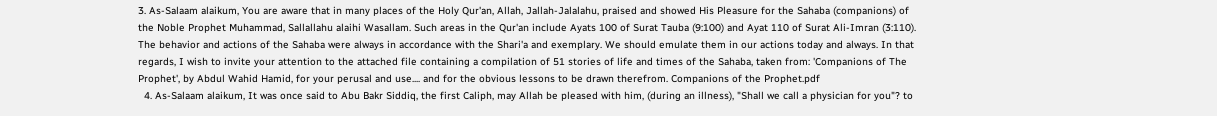3. As-Salaam alaikum, You are aware that in many places of the Holy Qur'an, Allah, Jallah-Jalalahu, praised and showed His Pleasure for the Sahaba (companions) of the Noble Prophet Muhammad, Sallallahu alaihi Wasallam. Such areas in the Qur'an include Ayats 100 of Surat Tauba (9:100) and Ayat 110 of Surat Ali-Imran (3:110). The behavior and actions of the Sahaba were always in accordance with the Shari'a and exemplary. We should emulate them in our actions today and always. In that regards, I wish to invite your attention to the attached file containing a compilation of 51 stories of life and times of the Sahaba, taken from: 'Companions of The Prophet', by Abdul Wahid Hamid, for your perusal and use.... and for the obvious lessons to be drawn therefrom. Companions of the Prophet.pdf
  4. As-Salaam alaikum, It was once said to Abu Bakr Siddiq, the first Caliph, may Allah be pleased with him, (during an illness), "Shall we call a physician for you"? to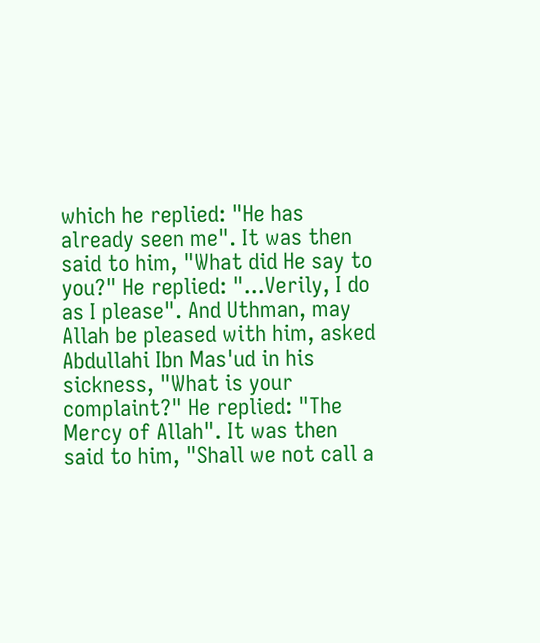which he replied: "He has already seen me". It was then said to him, "What did He say to you?" He replied: "...Verily, I do as I please". And Uthman, may Allah be pleased with him, asked Abdullahi Ibn Mas'ud in his sickness, "What is your complaint?" He replied: "The Mercy of Allah". It was then said to him, "Shall we not call a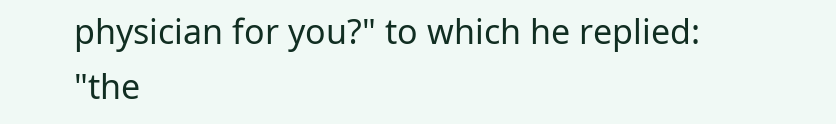physician for you?" to which he replied: "the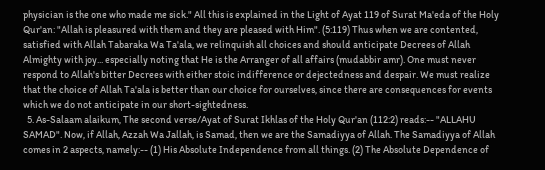physician is the one who made me sick." All this is explained in the Light of Ayat 119 of Surat Ma'eda of the Holy Qur'an: "Allah is pleasured with them and they are pleased with Him". (5:119) Thus when we are contented, satisfied with Allah Tabaraka Wa Ta'ala, we relinquish all choices and should anticipate Decrees of Allah Almighty with joy... especially noting that He is the Arranger of all affairs (mudabbir amr). One must never respond to Allah's bitter Decrees with either stoic indifference or dejectedness and despair. We must realize that the choice of Allah Ta'ala is better than our choice for ourselves, since there are consequences for events which we do not anticipate in our short-sightedness.
  5. As-Salaam alaikum, The second verse/Ayat of Surat Ikhlas of the Holy Qur'an (112:2) reads:-- "ALLAHU SAMAD". Now, if Allah, Azzah Wa Jallah, is Samad, then we are the Samadiyya of Allah. The Samadiyya of Allah comes in 2 aspects, namely:-- (1) His Absolute Independence from all things. (2) The Absolute Dependence of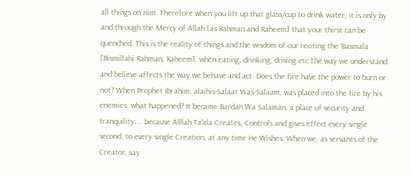all things on Him. Therefore when you lift up that glass/cup to drink water, it is only by and through the Mercy of Allah [as Rahman and Raheem] that your thirst can be quenched. This is the reality of things and the wisdom of our reciting the 'Basmala [Bismillahi Rahman, Raheem], when eating, drinking, driving etc The way we understand and believe affects the way we behave and act. Does the fire have the power to burn or not? When Prophet Ibrahim, alaihis-Salaat Was-Salaam, was placed into the fire by his enemies, what happened? It became Bardan Wa Salaman, a place of security and tranquility.... because Alllah Ta'ala Creates, Controls and gives effect every single second, to every single Creation, at any time He Wishes. When we, as servants of the Creator, say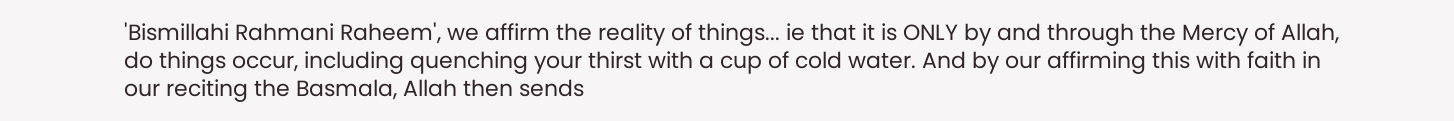'Bismillahi Rahmani Raheem', we affirm the reality of things... ie that it is ONLY by and through the Mercy of Allah, do things occur, including quenching your thirst with a cup of cold water. And by our affirming this with faith in our reciting the Basmala, Allah then sends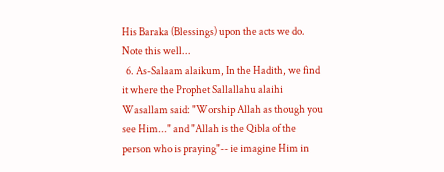His Baraka (Blessings) upon the acts we do. Note this well...
  6. As-Salaam alaikum, In the Hadith, we find it where the Prophet Sallallahu alaihi Wasallam said: "Worship Allah as though you see Him..." and "Allah is the Qibla of the person who is praying"-- ie imagine Him in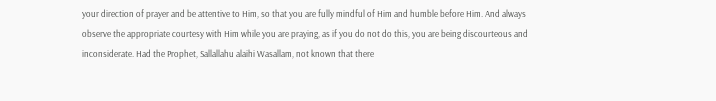your direction of prayer and be attentive to Him, so that you are fully mindful of Him and humble before Him. And always observe the appropriate courtesy with Him while you are praying, as if you do not do this, you are being discourteous and inconsiderate. Had the Prophet, Sallallahu alaihi Wasallam, not known that there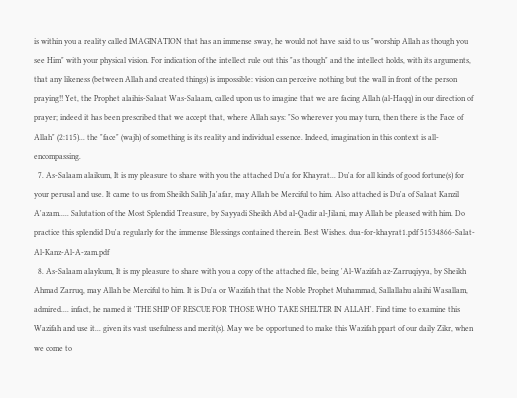is within you a reality called IMAGINATION that has an immense sway, he would not have said to us "worship Allah as though you see Him" with your physical vision. For indication of the intellect rule out this "as though" and the intellect holds, with its arguments, that any likeness (between Allah and created things) is impossible: vision can perceive nothing but the wall in front of the person praying!! Yet, the Prophet alaihis-Salaat Was-Salaam, called upon us to imagine that we are facing Allah (al-Haqq) in our direction of prayer; indeed it has been prescribed that we accept that, where Allah says: "So wherever you may turn, then there is the Face of Allah" (2:115)... the "face" (wajh) of something is its reality and individual essence. Indeed, imagination in this context is all-encompassing.
  7. As-Salaam alaikum, It is my pleasure to share with you the attached Du'a for Khayrat... Du'a for all kinds of good fortune(s) for your perusal and use. It came to us from Sheikh Salih Ja'afar, may Allah be Merciful to him. Also attached is Du'a of Salaat Kanzil A'azam..... Salutation of the Most Splendid Treasure, by Sayyadi Sheikh Abd al-Qadir al-Jilani, may Allah be pleased with him. Do practice this splendid Du'a regularly for the immense Blessings contained therein. Best Wishes. dua-for-khayrat1.pdf 51534866-Salat-Al-Kanz-Al-A-zam.pdf
  8. As-Salaam alaykum, It is my pleasure to share with you a copy of the attached file, being 'Al-Wazifah az-Zarruqiyya, by Sheikh Ahmad Zarruq, may Allah be Merciful to him. It is Du'a or Wazifah that the Noble Prophet Muhammad, Sallallahu alaihi Wasallam, admired.... infact, he named it 'THE SHIP OF RESCUE FOR THOSE WHO TAKE SHELTER IN ALLAH'. Find time to examine this Wazifah and use it... given its vast usefulness and merit(s). May we be opportuned to make this Wazifah ppart of our daily Zikr, when we come to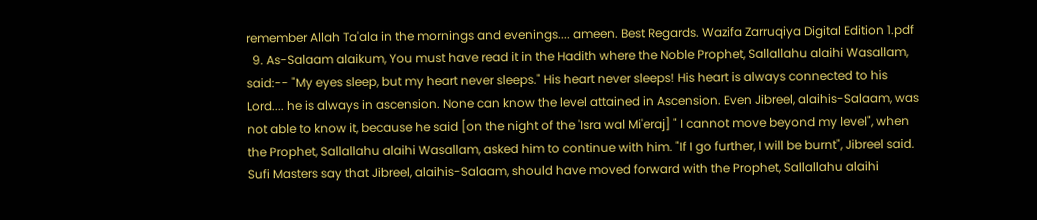remember Allah Ta'ala in the mornings and evenings.... ameen. Best Regards. Wazifa Zarruqiya Digital Edition 1.pdf
  9. As-Salaam alaikum, You must have read it in the Hadith where the Noble Prophet, Sallallahu alaihi Wasallam, said:-- "My eyes sleep, but my heart never sleeps." His heart never sleeps! His heart is always connected to his Lord.... he is always in ascension. None can know the level attained in Ascension. Even Jibreel, alaihis-Salaam, was not able to know it, because he said [on the night of the 'Isra wal Mi'eraj] " I cannot move beyond my level", when the Prophet, Sallallahu alaihi Wasallam, asked him to continue with him. "If I go further, I will be burnt", Jibreel said. Sufi Masters say that Jibreel, alaihis-Salaam, should have moved forward with the Prophet, Sallallahu alaihi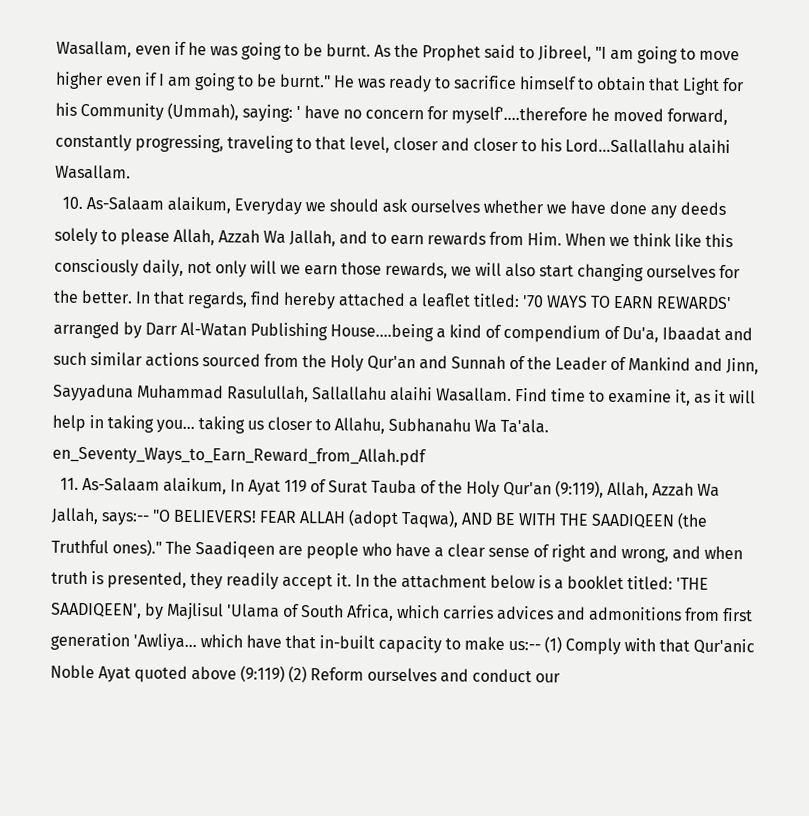Wasallam, even if he was going to be burnt. As the Prophet said to Jibreel, "I am going to move higher even if I am going to be burnt." He was ready to sacrifice himself to obtain that Light for his Community (Ummah), saying: ' have no concern for myself'....therefore he moved forward, constantly progressing, traveling to that level, closer and closer to his Lord...Sallallahu alaihi Wasallam.
  10. As-Salaam alaikum, Everyday we should ask ourselves whether we have done any deeds solely to please Allah, Azzah Wa Jallah, and to earn rewards from Him. When we think like this consciously daily, not only will we earn those rewards, we will also start changing ourselves for the better. In that regards, find hereby attached a leaflet titled: '70 WAYS TO EARN REWARDS' arranged by Darr Al-Watan Publishing House....being a kind of compendium of Du'a, Ibaadat and such similar actions sourced from the Holy Qur'an and Sunnah of the Leader of Mankind and Jinn, Sayyaduna Muhammad Rasulullah, Sallallahu alaihi Wasallam. Find time to examine it, as it will help in taking you... taking us closer to Allahu, Subhanahu Wa Ta'ala. en_Seventy_Ways_to_Earn_Reward_from_Allah.pdf
  11. As-Salaam alaikum, In Ayat 119 of Surat Tauba of the Holy Qur'an (9:119), Allah, Azzah Wa Jallah, says:-- "O BELIEVERS! FEAR ALLAH (adopt Taqwa), AND BE WITH THE SAADIQEEN (the Truthful ones)." The Saadiqeen are people who have a clear sense of right and wrong, and when truth is presented, they readily accept it. In the attachment below is a booklet titled: 'THE SAADIQEEN', by Majlisul 'Ulama of South Africa, which carries advices and admonitions from first generation 'Awliya... which have that in-built capacity to make us:-- (1) Comply with that Qur'anic Noble Ayat quoted above (9:119) (2) Reform ourselves and conduct our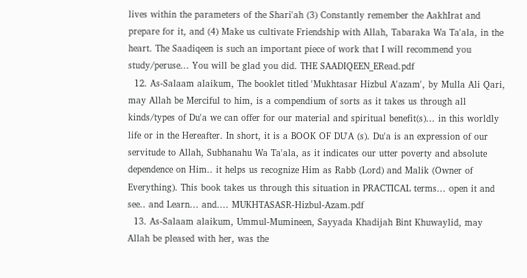lives within the parameters of the Shari'ah (3) Constantly remember the AakhIrat and prepare for it, and (4) Make us cultivate Friendship with Allah, Tabaraka Wa Ta'ala, in the heart. The Saadiqeen is such an important piece of work that I will recommend you study/peruse... You will be glad you did. THE SAADIQEEN_ERead.pdf
  12. As-Salaam alaikum, The booklet titled 'Mukhtasar Hizbul A'azam', by Mulla Ali Qari, may Allah be Merciful to him, is a compendium of sorts as it takes us through all kinds/types of Du'a we can offer for our material and spiritual benefit(s)... in this worldly life or in the Hereafter. In short, it is a BOOK OF DU'A (s). Du'a is an expression of our servitude to Allah, Subhanahu Wa Ta'ala, as it indicates our utter poverty and absolute dependence on Him.. it helps us recognize Him as Rabb (Lord) and Malik (Owner of Everything). This book takes us through this situation in PRACTICAL terms... open it and see.. and Learn... and.... MUKHTASASR-Hizbul-Azam.pdf
  13. As-Salaam alaikum, Ummul-Mumineen, Sayyada Khadijah Bint Khuwaylid, may Allah be pleased with her, was the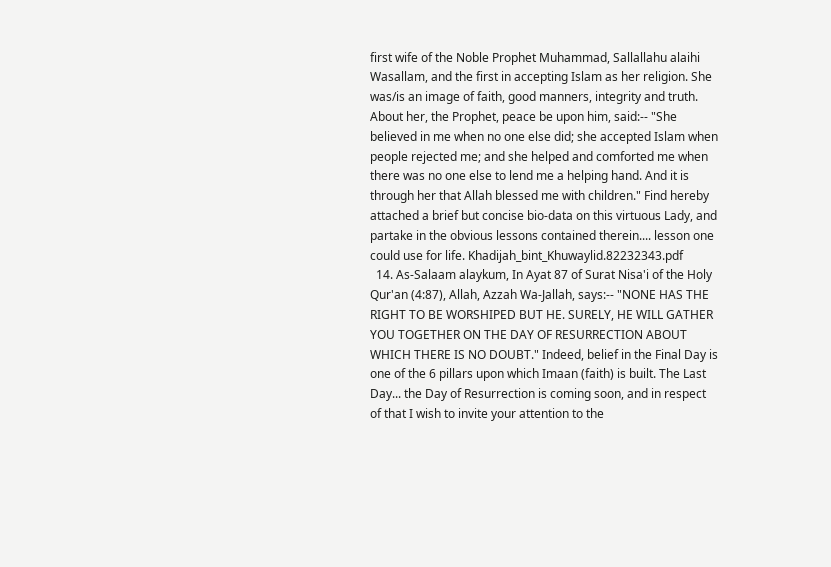first wife of the Noble Prophet Muhammad, Sallallahu alaihi Wasallam, and the first in accepting Islam as her religion. She was/is an image of faith, good manners, integrity and truth. About her, the Prophet, peace be upon him, said:-- "She believed in me when no one else did; she accepted Islam when people rejected me; and she helped and comforted me when there was no one else to lend me a helping hand. And it is through her that Allah blessed me with children." Find hereby attached a brief but concise bio-data on this virtuous Lady, and partake in the obvious lessons contained therein.... lesson one could use for life. Khadijah_bint_Khuwaylid.82232343.pdf
  14. As-Salaam alaykum, In Ayat 87 of Surat Nisa'i of the Holy Qur'an (4:87), Allah, Azzah Wa-Jallah, says:-- "NONE HAS THE RIGHT TO BE WORSHIPED BUT HE. SURELY, HE WILL GATHER YOU TOGETHER ON THE DAY OF RESURRECTION ABOUT WHICH THERE IS NO DOUBT." Indeed, belief in the Final Day is one of the 6 pillars upon which Imaan (faith) is built. The Last Day... the Day of Resurrection is coming soon, and in respect of that I wish to invite your attention to the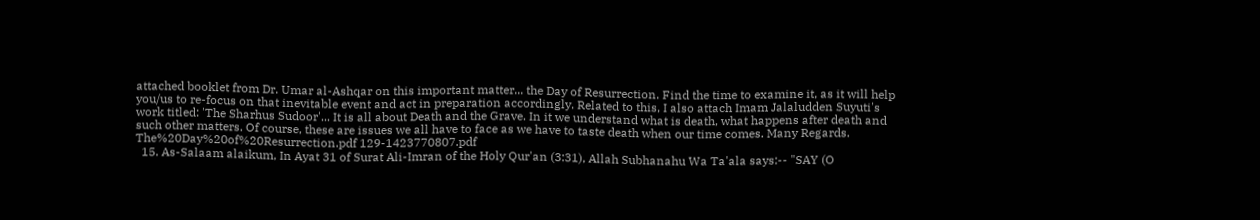attached booklet from Dr. Umar al-Ashqar on this important matter... the Day of Resurrection. Find the time to examine it, as it will help you/us to re-focus on that inevitable event and act in preparation accordingly. Related to this, I also attach Imam Jalaludden Suyuti's work titled: 'The Sharhus Sudoor'... It is all about Death and the Grave. In it we understand what is death, what happens after death and such other matters. Of course, these are issues we all have to face as we have to taste death when our time comes. Many Regards. The%20Day%20of%20Resurrection.pdf 129-1423770807.pdf
  15. As-Salaam alaikum, In Ayat 31 of Surat Ali-Imran of the Holy Qur'an (3:31), Allah Subhanahu Wa Ta'ala says:-- "SAY (O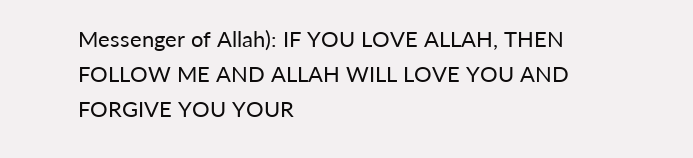Messenger of Allah): IF YOU LOVE ALLAH, THEN FOLLOW ME AND ALLAH WILL LOVE YOU AND FORGIVE YOU YOUR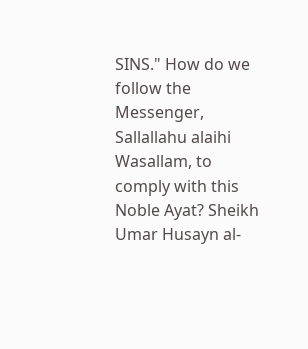SINS." How do we follow the Messenger, Sallallahu alaihi Wasallam, to comply with this Noble Ayat? Sheikh Umar Husayn al-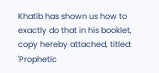Khatib has shown us how to exactly do that in his booklet, copy hereby attached, titled: 'Prophetic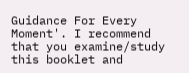Guidance For Every Moment'. I recommend that you examine/study this booklet and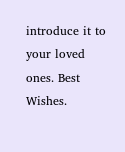introduce it to your loved ones. Best Wishes.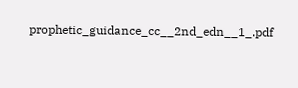prophetic_guidance_cc__2nd_edn__1_.pdf